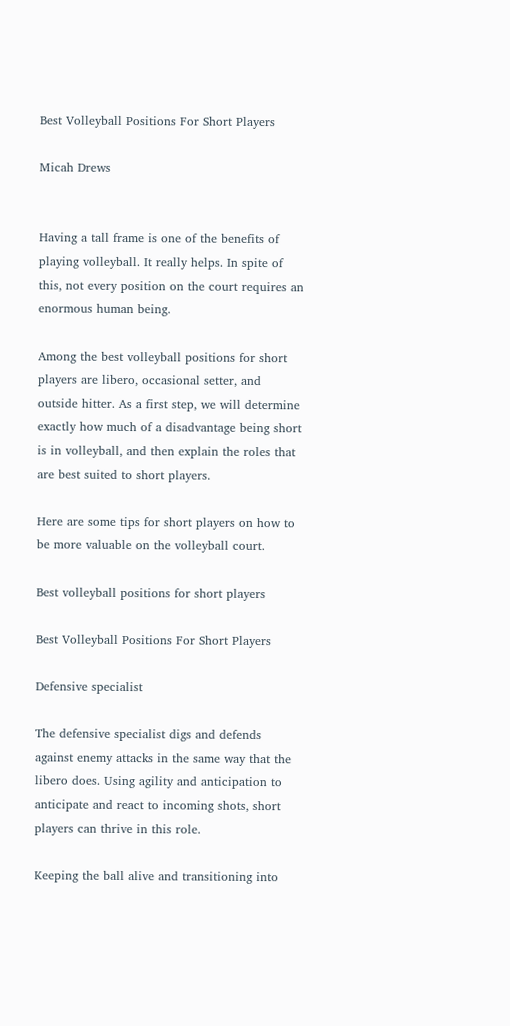Best Volleyball Positions For Short Players

Micah Drews


Having a tall frame is one of the benefits of playing volleyball. It really helps. In spite of this, not every position on the court requires an enormous human being.

Among the best volleyball positions for short players are libero, occasional setter, and outside hitter. As a first step, we will determine exactly how much of a disadvantage being short is in volleyball, and then explain the roles that are best suited to short players.

Here are some tips for short players on how to be more valuable on the volleyball court.

Best volleyball positions for short players

Best Volleyball Positions For Short Players

Defensive specialist

The defensive specialist digs and defends against enemy attacks in the same way that the libero does. Using agility and anticipation to anticipate and react to incoming shots, short players can thrive in this role.

Keeping the ball alive and transitioning into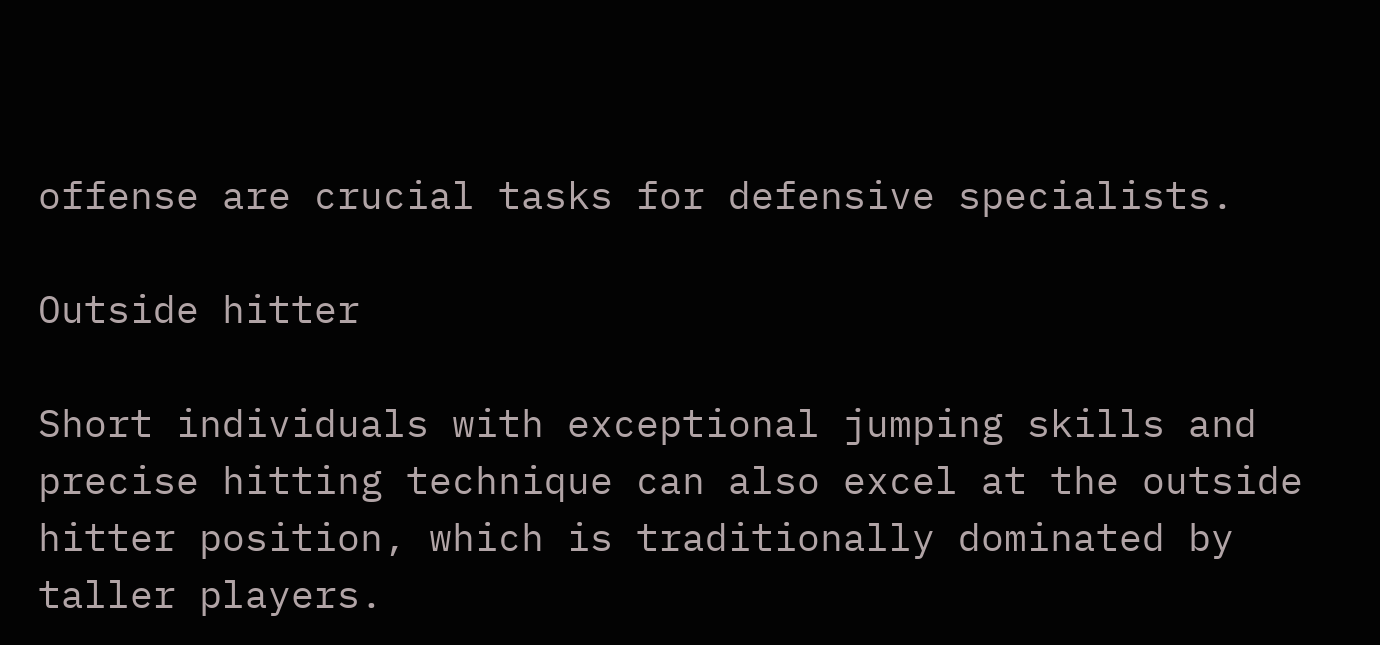offense are crucial tasks for defensive specialists.

Outside hitter

Short individuals with exceptional jumping skills and precise hitting technique can also excel at the outside hitter position, which is traditionally dominated by taller players.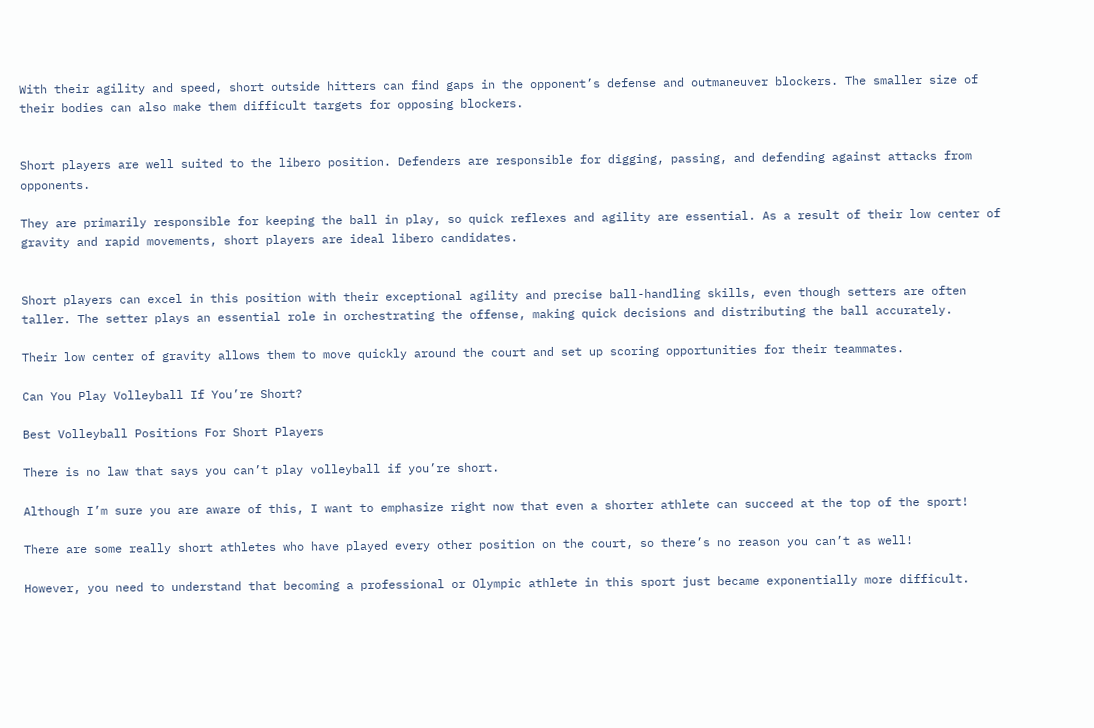With their agility and speed, short outside hitters can find gaps in the opponent’s defense and outmaneuver blockers. The smaller size of their bodies can also make them difficult targets for opposing blockers.


Short players are well suited to the libero position. Defenders are responsible for digging, passing, and defending against attacks from opponents.

They are primarily responsible for keeping the ball in play, so quick reflexes and agility are essential. As a result of their low center of gravity and rapid movements, short players are ideal libero candidates.


Short players can excel in this position with their exceptional agility and precise ball-handling skills, even though setters are often taller. The setter plays an essential role in orchestrating the offense, making quick decisions and distributing the ball accurately.

Their low center of gravity allows them to move quickly around the court and set up scoring opportunities for their teammates.

Can You Play Volleyball If You’re Short?

Best Volleyball Positions For Short Players

There is no law that says you can’t play volleyball if you’re short.

Although I’m sure you are aware of this, I want to emphasize right now that even a shorter athlete can succeed at the top of the sport!

There are some really short athletes who have played every other position on the court, so there’s no reason you can’t as well!

However, you need to understand that becoming a professional or Olympic athlete in this sport just became exponentially more difficult.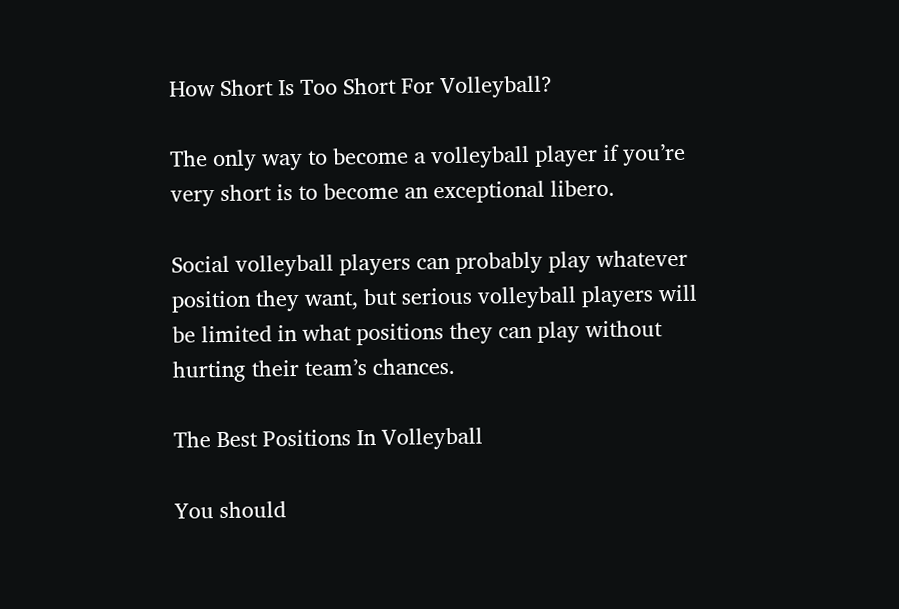How Short Is Too Short For Volleyball?

The only way to become a volleyball player if you’re very short is to become an exceptional libero.

Social volleyball players can probably play whatever position they want, but serious volleyball players will be limited in what positions they can play without hurting their team’s chances.

The Best Positions In Volleyball

You should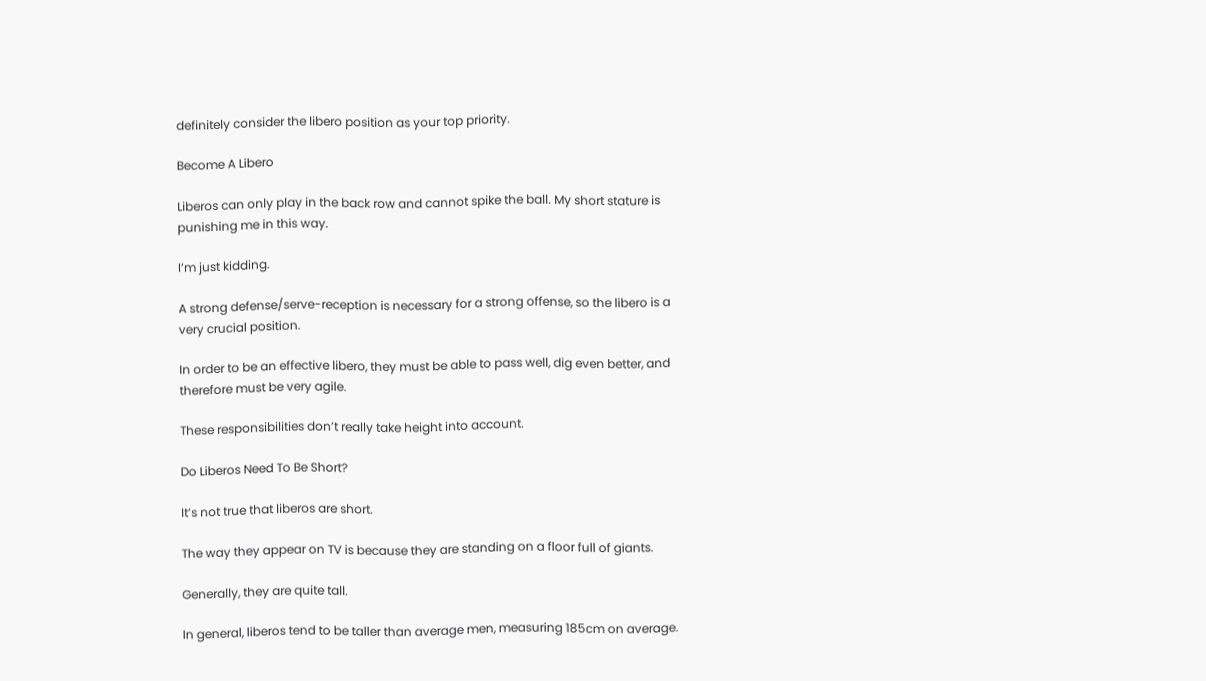definitely consider the libero position as your top priority.

Become A Libero

Liberos can only play in the back row and cannot spike the ball. My short stature is punishing me in this way.

I’m just kidding.

A strong defense/serve-reception is necessary for a strong offense, so the libero is a very crucial position.

In order to be an effective libero, they must be able to pass well, dig even better, and therefore must be very agile.

These responsibilities don’t really take height into account.

Do Liberos Need To Be Short?

It’s not true that liberos are short.

The way they appear on TV is because they are standing on a floor full of giants.

Generally, they are quite tall.

In general, liberos tend to be taller than average men, measuring 185cm on average.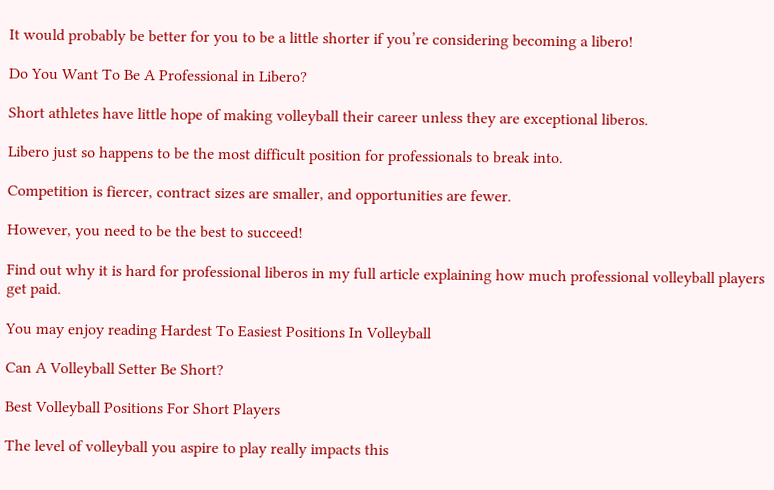It would probably be better for you to be a little shorter if you’re considering becoming a libero!

Do You Want To Be A Professional in Libero?

Short athletes have little hope of making volleyball their career unless they are exceptional liberos.

Libero just so happens to be the most difficult position for professionals to break into.

Competition is fiercer, contract sizes are smaller, and opportunities are fewer.

However, you need to be the best to succeed!

Find out why it is hard for professional liberos in my full article explaining how much professional volleyball players get paid.

You may enjoy reading Hardest To Easiest Positions In Volleyball

Can A Volleyball Setter Be Short?

Best Volleyball Positions For Short Players

The level of volleyball you aspire to play really impacts this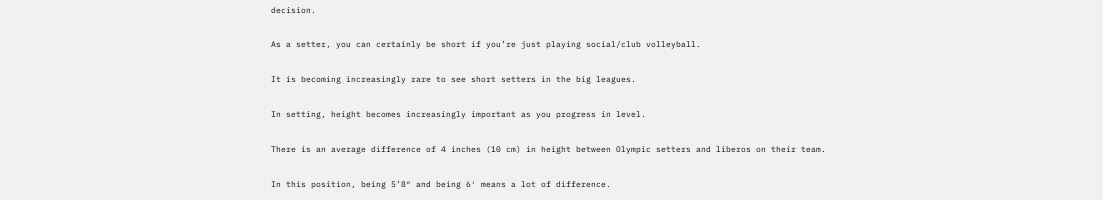decision.

As a setter, you can certainly be short if you’re just playing social/club volleyball.

It is becoming increasingly rare to see short setters in the big leagues.

In setting, height becomes increasingly important as you progress in level.

There is an average difference of 4 inches (10 cm) in height between Olympic setters and liberos on their team.

In this position, being 5’8″ and being 6′ means a lot of difference.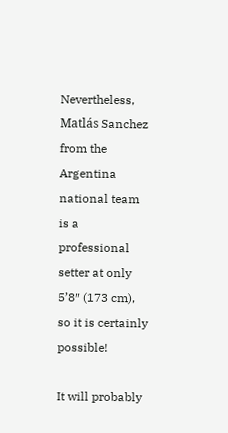Nevertheless, Matlás Sanchez from the Argentina national team is a professional setter at only 5’8″ (173 cm), so it is certainly possible!

It will probably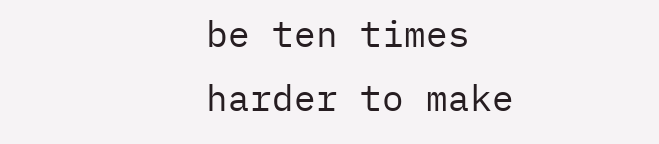be ten times harder to make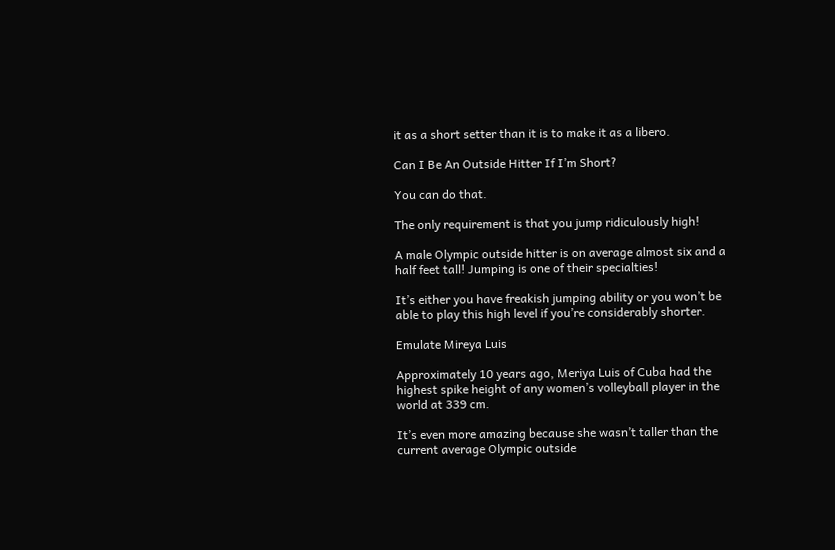it as a short setter than it is to make it as a libero.

Can I Be An Outside Hitter If I’m Short?

You can do that.

The only requirement is that you jump ridiculously high!

A male Olympic outside hitter is on average almost six and a half feet tall! Jumping is one of their specialties!

It’s either you have freakish jumping ability or you won’t be able to play this high level if you’re considerably shorter.

Emulate Mireya Luis

Approximately 10 years ago, Meriya Luis of Cuba had the highest spike height of any women’s volleyball player in the world at 339 cm.

It’s even more amazing because she wasn’t taller than the current average Olympic outside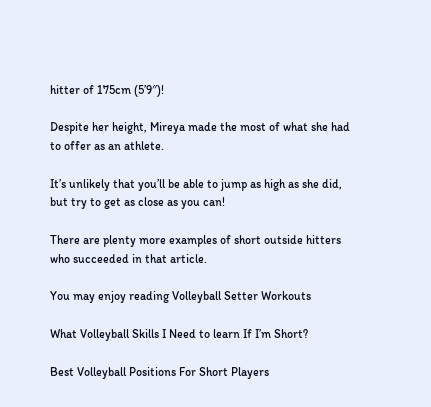hitter of 175cm (5’9″)!

Despite her height, Mireya made the most of what she had to offer as an athlete.

It’s unlikely that you’ll be able to jump as high as she did, but try to get as close as you can!

There are plenty more examples of short outside hitters who succeeded in that article.

You may enjoy reading Volleyball Setter Workouts

What Volleyball Skills I Need to learn If I’m Short?

Best Volleyball Positions For Short Players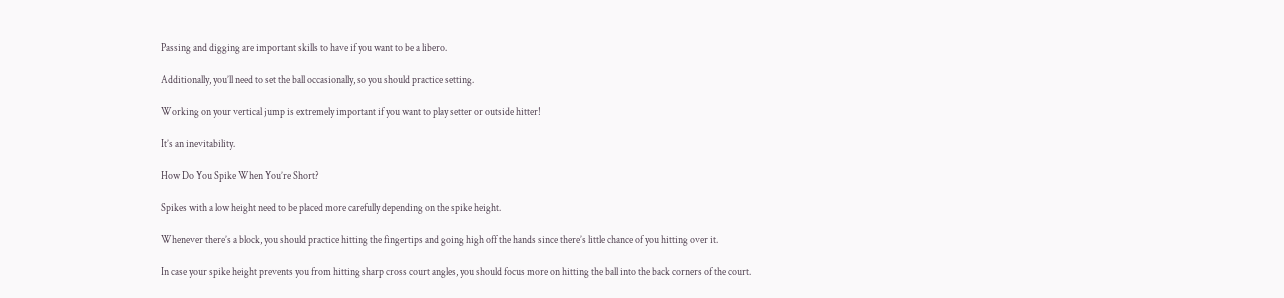Passing and digging are important skills to have if you want to be a libero.

Additionally, you’ll need to set the ball occasionally, so you should practice setting.

Working on your vertical jump is extremely important if you want to play setter or outside hitter!

It’s an inevitability.

How Do You Spike When You’re Short?

Spikes with a low height need to be placed more carefully depending on the spike height.

Whenever there’s a block, you should practice hitting the fingertips and going high off the hands since there’s little chance of you hitting over it.

In case your spike height prevents you from hitting sharp cross court angles, you should focus more on hitting the ball into the back corners of the court.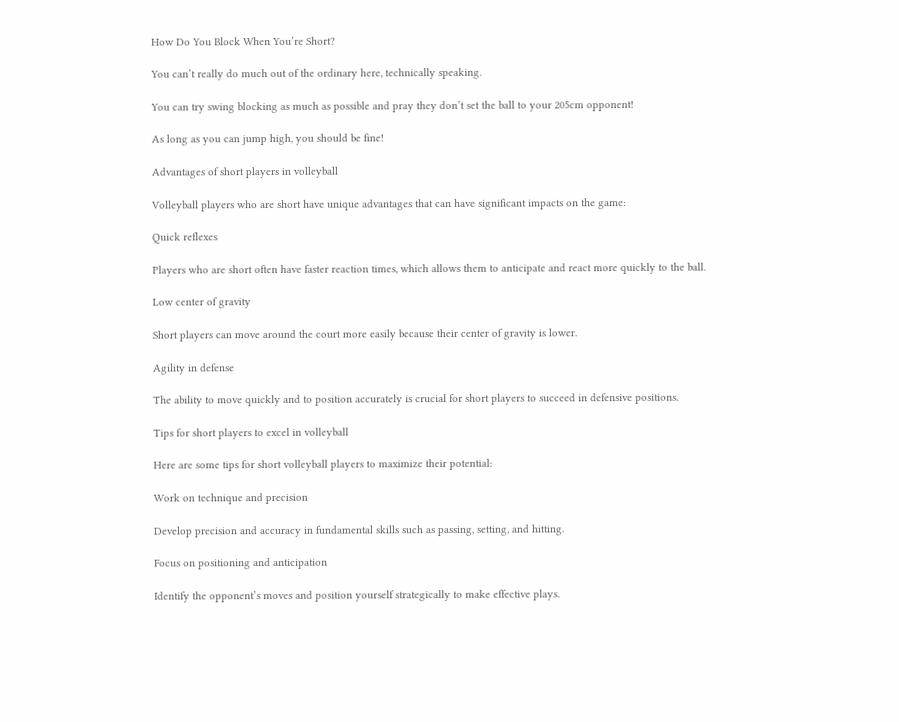How Do You Block When You’re Short?

You can’t really do much out of the ordinary here, technically speaking.

You can try swing blocking as much as possible and pray they don’t set the ball to your 205cm opponent!

As long as you can jump high, you should be fine!

Advantages of short players in volleyball

Volleyball players who are short have unique advantages that can have significant impacts on the game:

Quick reflexes

Players who are short often have faster reaction times, which allows them to anticipate and react more quickly to the ball.

Low center of gravity

Short players can move around the court more easily because their center of gravity is lower.

Agility in defense

The ability to move quickly and to position accurately is crucial for short players to succeed in defensive positions.

Tips for short players to excel in volleyball

Here are some tips for short volleyball players to maximize their potential:

Work on technique and precision

Develop precision and accuracy in fundamental skills such as passing, setting, and hitting.

Focus on positioning and anticipation

Identify the opponent’s moves and position yourself strategically to make effective plays.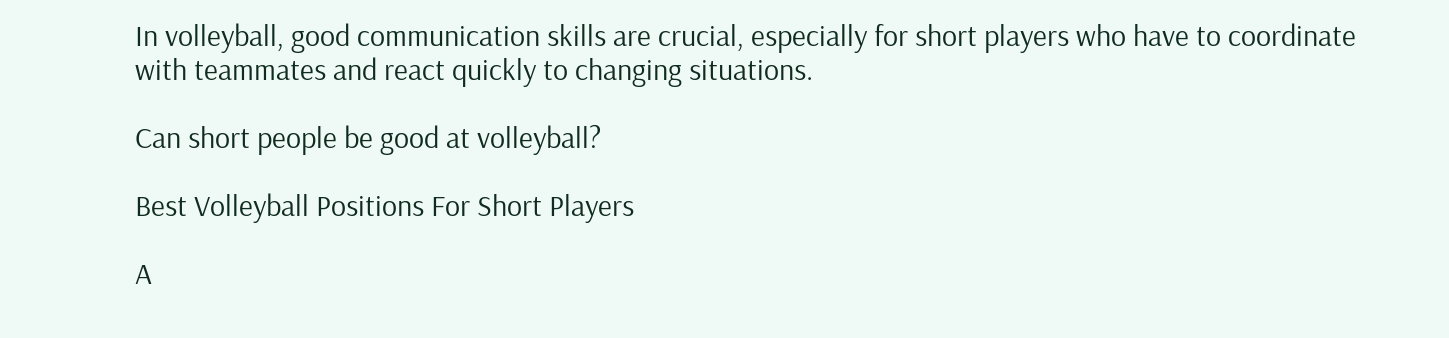In volleyball, good communication skills are crucial, especially for short players who have to coordinate with teammates and react quickly to changing situations.

Can short people be good at volleyball?

Best Volleyball Positions For Short Players

A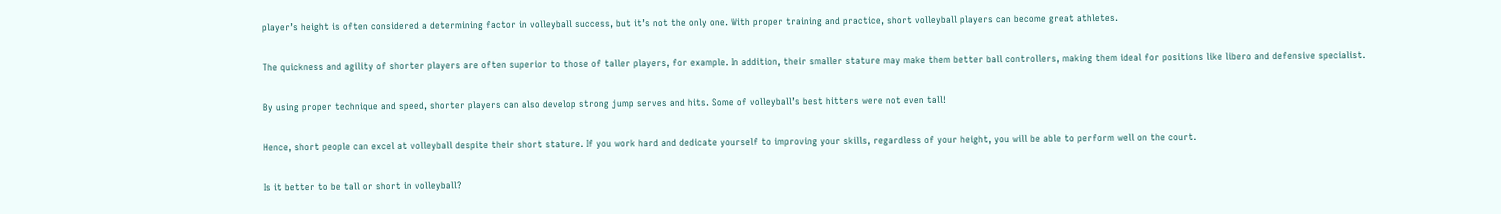player’s height is often considered a determining factor in volleyball success, but it’s not the only one. With proper training and practice, short volleyball players can become great athletes.

The quickness and agility of shorter players are often superior to those of taller players, for example. In addition, their smaller stature may make them better ball controllers, making them ideal for positions like libero and defensive specialist.

By using proper technique and speed, shorter players can also develop strong jump serves and hits. Some of volleyball’s best hitters were not even tall!

Hence, short people can excel at volleyball despite their short stature. If you work hard and dedicate yourself to improving your skills, regardless of your height, you will be able to perform well on the court.

Is it better to be tall or short in volleyball?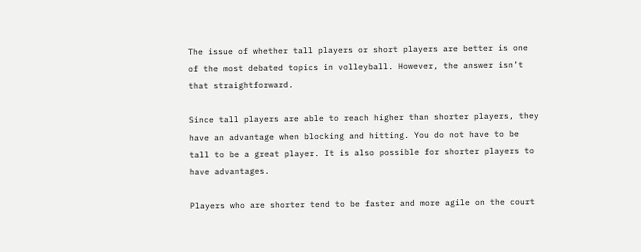The issue of whether tall players or short players are better is one of the most debated topics in volleyball. However, the answer isn’t that straightforward.

Since tall players are able to reach higher than shorter players, they have an advantage when blocking and hitting. You do not have to be tall to be a great player. It is also possible for shorter players to have advantages.

Players who are shorter tend to be faster and more agile on the court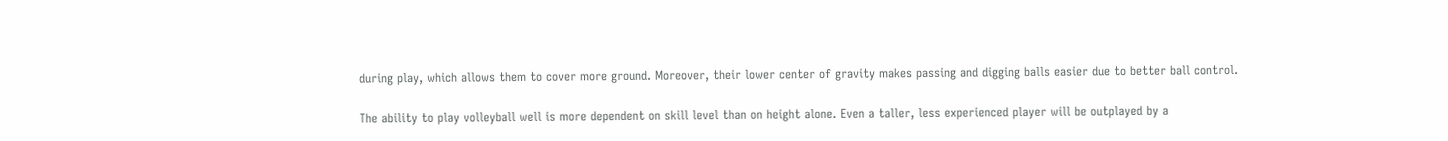during play, which allows them to cover more ground. Moreover, their lower center of gravity makes passing and digging balls easier due to better ball control.

The ability to play volleyball well is more dependent on skill level than on height alone. Even a taller, less experienced player will be outplayed by a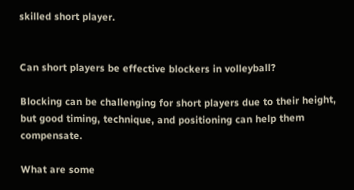skilled short player.


Can short players be effective blockers in volleyball?

Blocking can be challenging for short players due to their height, but good timing, technique, and positioning can help them compensate.

What are some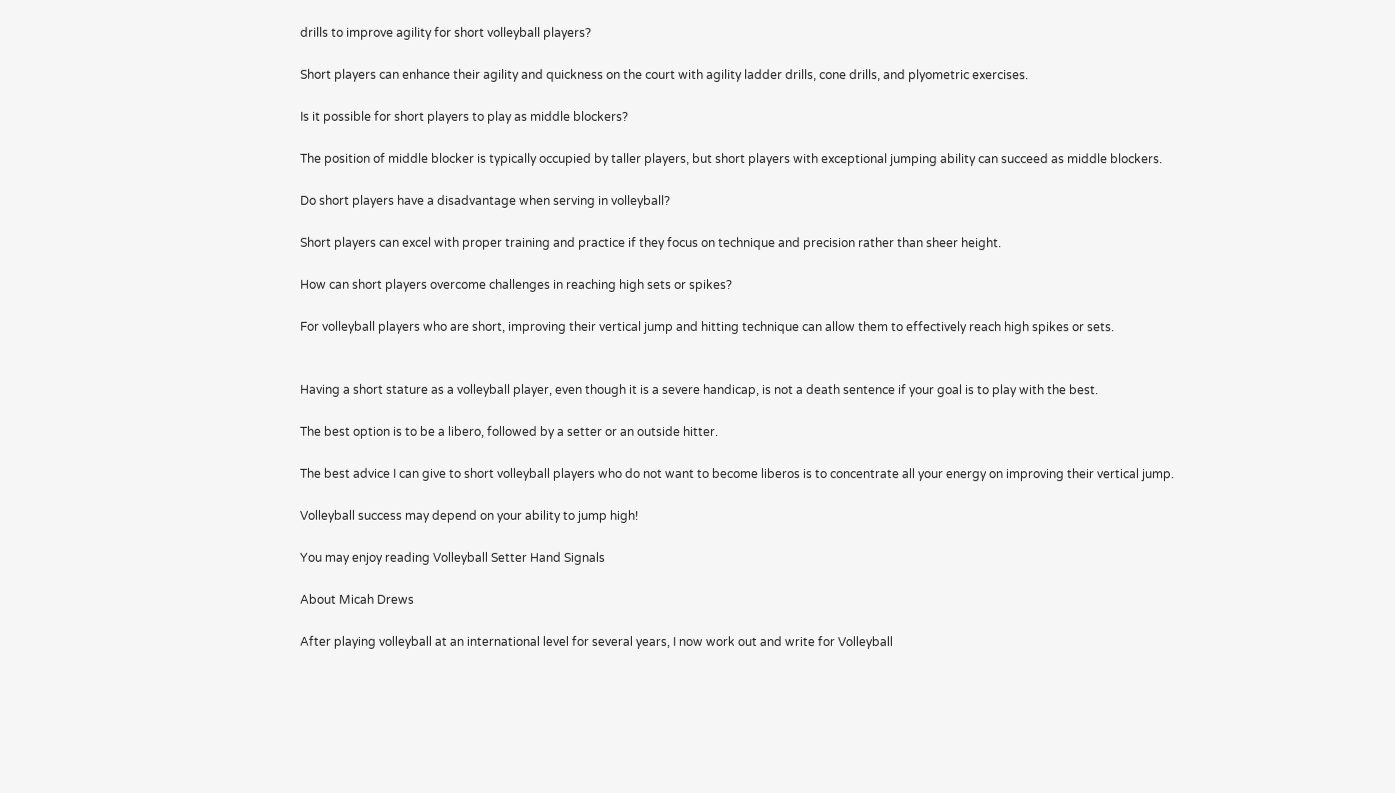drills to improve agility for short volleyball players?

Short players can enhance their agility and quickness on the court with agility ladder drills, cone drills, and plyometric exercises.

Is it possible for short players to play as middle blockers?

The position of middle blocker is typically occupied by taller players, but short players with exceptional jumping ability can succeed as middle blockers.

Do short players have a disadvantage when serving in volleyball?

Short players can excel with proper training and practice if they focus on technique and precision rather than sheer height.

How can short players overcome challenges in reaching high sets or spikes?

For volleyball players who are short, improving their vertical jump and hitting technique can allow them to effectively reach high spikes or sets.


Having a short stature as a volleyball player, even though it is a severe handicap, is not a death sentence if your goal is to play with the best.

The best option is to be a libero, followed by a setter or an outside hitter.

The best advice I can give to short volleyball players who do not want to become liberos is to concentrate all your energy on improving their vertical jump.

Volleyball success may depend on your ability to jump high!

You may enjoy reading Volleyball Setter Hand Signals

About Micah Drews

After playing volleyball at an international level for several years, I now work out and write for Volleyball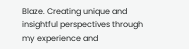Blaze. Creating unique and insightful perspectives through my experience and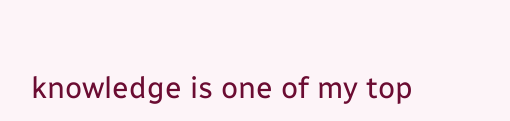knowledge is one of my top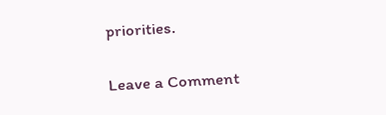priorities.

Leave a Comment